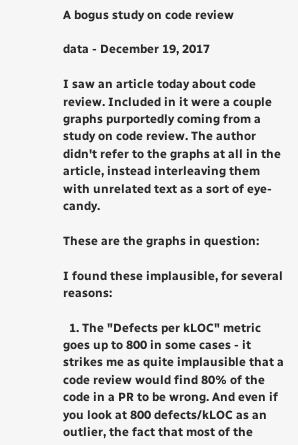A bogus study on code review

data - December 19, 2017

I saw an article today about code review. Included in it were a couple graphs purportedly coming from a study on code review. The author didn't refer to the graphs at all in the article, instead interleaving them with unrelated text as a sort of eye-candy.

These are the graphs in question:

I found these implausible, for several reasons:

  1. The "Defects per kLOC" metric goes up to 800 in some cases - it strikes me as quite implausible that a code review would find 80% of the code in a PR to be wrong. And even if you look at 800 defects/kLOC as an outlier, the fact that most of the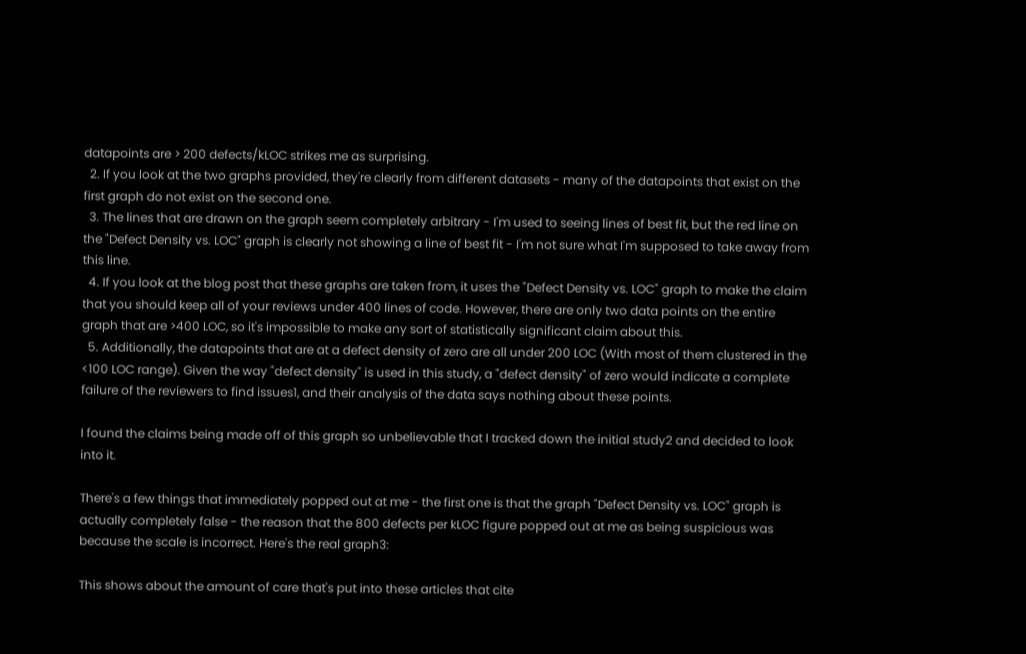datapoints are > 200 defects/kLOC strikes me as surprising.
  2. If you look at the two graphs provided, they're clearly from different datasets - many of the datapoints that exist on the first graph do not exist on the second one.
  3. The lines that are drawn on the graph seem completely arbitrary - I'm used to seeing lines of best fit, but the red line on the "Defect Density vs. LOC" graph is clearly not showing a line of best fit - I'm not sure what I'm supposed to take away from this line.
  4. If you look at the blog post that these graphs are taken from, it uses the "Defect Density vs. LOC" graph to make the claim that you should keep all of your reviews under 400 lines of code. However, there are only two data points on the entire graph that are >400 LOC, so it's impossible to make any sort of statistically significant claim about this.
  5. Additionally, the datapoints that are at a defect density of zero are all under 200 LOC (With most of them clustered in the <100 LOC range). Given the way "defect density" is used in this study, a "defect density" of zero would indicate a complete failure of the reviewers to find issues1, and their analysis of the data says nothing about these points.

I found the claims being made off of this graph so unbelievable that I tracked down the initial study2 and decided to look into it.

There's a few things that immediately popped out at me - the first one is that the graph "Defect Density vs. LOC" graph is actually completely false - the reason that the 800 defects per kLOC figure popped out at me as being suspicious was because the scale is incorrect. Here's the real graph3:

This shows about the amount of care that's put into these articles that cite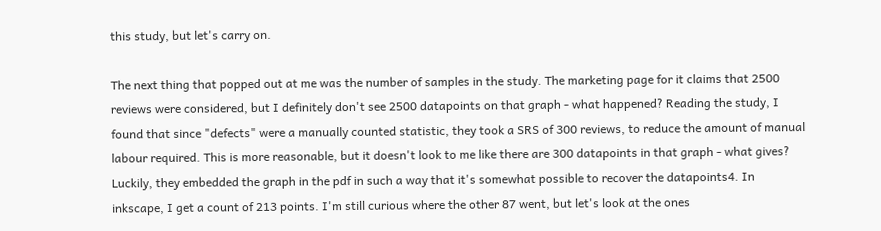this study, but let's carry on.

The next thing that popped out at me was the number of samples in the study. The marketing page for it claims that 2500 reviews were considered, but I definitely don't see 2500 datapoints on that graph - what happened? Reading the study, I found that since "defects" were a manually counted statistic, they took a SRS of 300 reviews, to reduce the amount of manual labour required. This is more reasonable, but it doesn't look to me like there are 300 datapoints in that graph - what gives? Luckily, they embedded the graph in the pdf in such a way that it's somewhat possible to recover the datapoints4. In inkscape, I get a count of 213 points. I'm still curious where the other 87 went, but let's look at the ones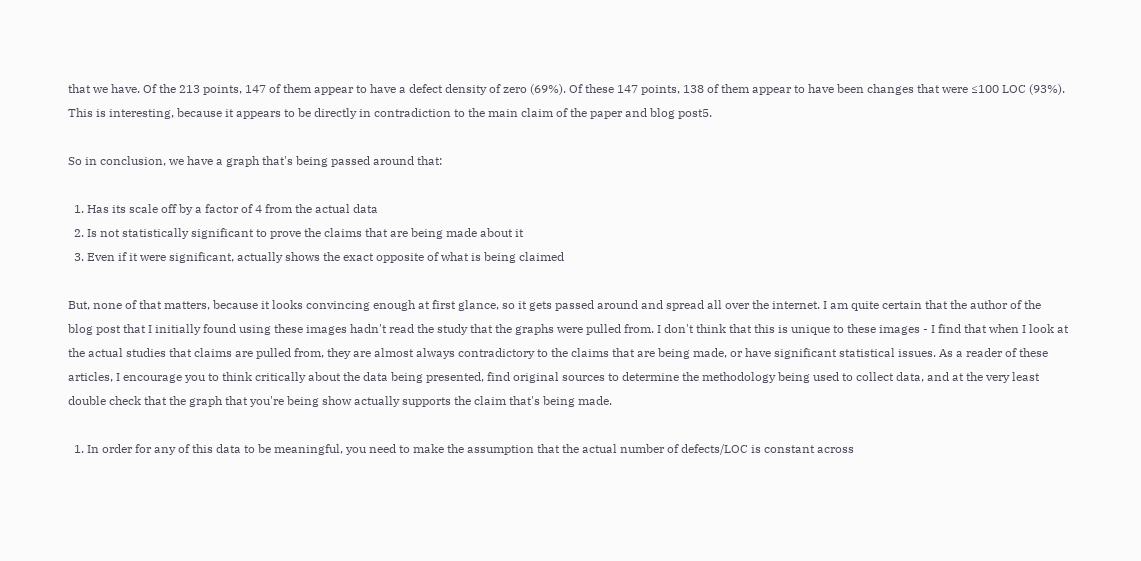that we have. Of the 213 points, 147 of them appear to have a defect density of zero (69%). Of these 147 points, 138 of them appear to have been changes that were ≤100 LOC (93%). This is interesting, because it appears to be directly in contradiction to the main claim of the paper and blog post5.

So in conclusion, we have a graph that's being passed around that:

  1. Has its scale off by a factor of 4 from the actual data
  2. Is not statistically significant to prove the claims that are being made about it
  3. Even if it were significant, actually shows the exact opposite of what is being claimed

But, none of that matters, because it looks convincing enough at first glance, so it gets passed around and spread all over the internet. I am quite certain that the author of the blog post that I initially found using these images hadn't read the study that the graphs were pulled from. I don't think that this is unique to these images - I find that when I look at the actual studies that claims are pulled from, they are almost always contradictory to the claims that are being made, or have significant statistical issues. As a reader of these articles, I encourage you to think critically about the data being presented, find original sources to determine the methodology being used to collect data, and at the very least double check that the graph that you're being show actually supports the claim that's being made.

  1. In order for any of this data to be meaningful, you need to make the assumption that the actual number of defects/LOC is constant across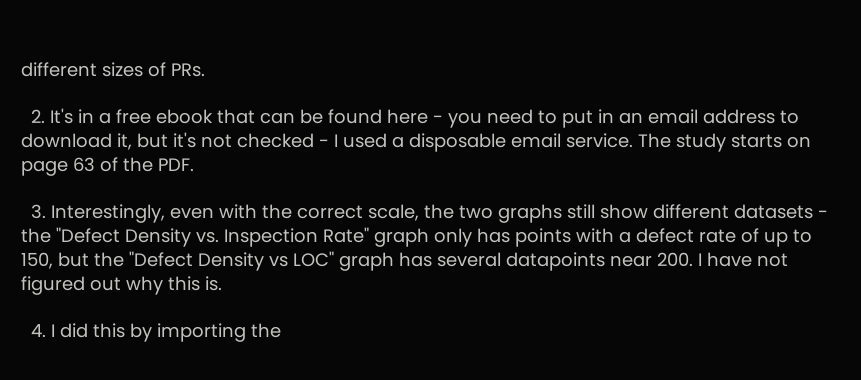different sizes of PRs.

  2. It's in a free ebook that can be found here - you need to put in an email address to download it, but it's not checked - I used a disposable email service. The study starts on page 63 of the PDF.

  3. Interestingly, even with the correct scale, the two graphs still show different datasets - the "Defect Density vs. Inspection Rate" graph only has points with a defect rate of up to 150, but the "Defect Density vs LOC" graph has several datapoints near 200. I have not figured out why this is.

  4. I did this by importing the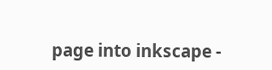page into inkscape -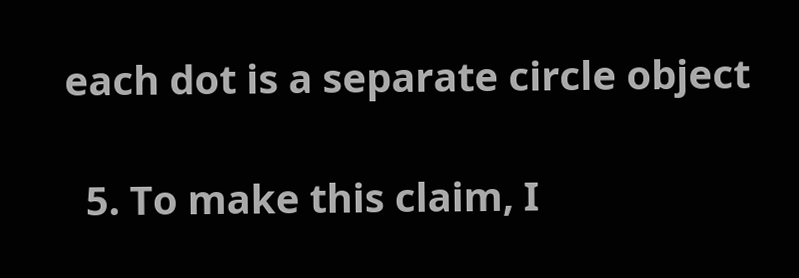each dot is a separate circle object

  5. To make this claim, I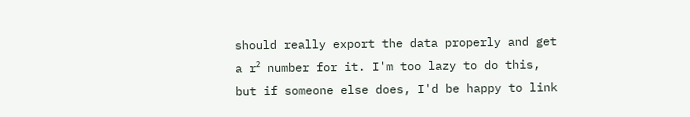should really export the data properly and get a r² number for it. I'm too lazy to do this, but if someone else does, I'd be happy to link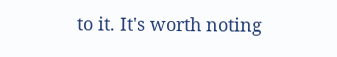to it. It's worth noting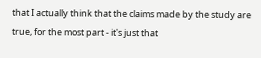that I actually think that the claims made by the study are true, for the most part - it's just that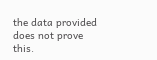the data provided does not prove this.